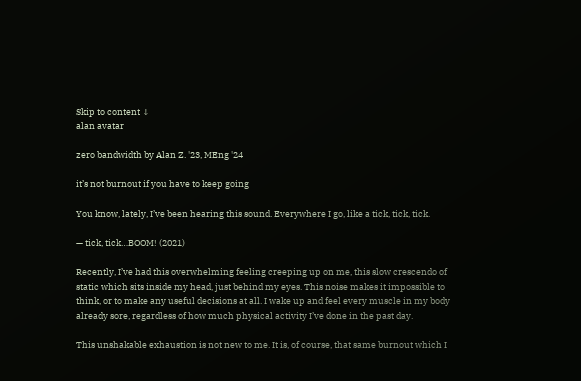Skip to content ↓
alan avatar

zero bandwidth by Alan Z. '23, MEng '24

it’s not burnout if you have to keep going

You know, lately, I’ve been hearing this sound. Everywhere I go, like a tick, tick, tick.

— tick, tick…BOOM! (2021)

Recently, I’ve had this overwhelming feeling creeping up on me, this slow crescendo of static which sits inside my head, just behind my eyes. This noise makes it impossible to think, or to make any useful decisions at all. I wake up and feel every muscle in my body already sore, regardless of how much physical activity I’ve done in the past day.

This unshakable exhaustion is not new to me. It is, of course, that same burnout which I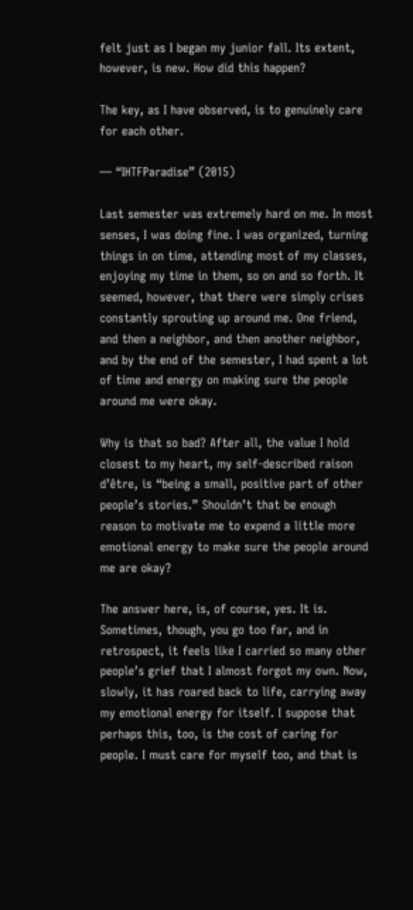felt just as I began my junior fall. Its extent, however, is new. How did this happen?

The key, as I have observed, is to genuinely care for each other.

— “IHTFParadise” (2015)

Last semester was extremely hard on me. In most senses, I was doing fine. I was organized, turning things in on time, attending most of my classes, enjoying my time in them, so on and so forth. It seemed, however, that there were simply crises constantly sprouting up around me. One friend, and then a neighbor, and then another neighbor, and by the end of the semester, I had spent a lot of time and energy on making sure the people around me were okay.

Why is that so bad? After all, the value I hold closest to my heart, my self-described raison d’être, is “being a small, positive part of other people’s stories.” Shouldn’t that be enough reason to motivate me to expend a little more emotional energy to make sure the people around me are okay?

The answer here, is, of course, yes. It is. Sometimes, though, you go too far, and in retrospect, it feels like I carried so many other people’s grief that I almost forgot my own. Now, slowly, it has roared back to life, carrying away my emotional energy for itself. I suppose that perhaps this, too, is the cost of caring for people. I must care for myself too, and that is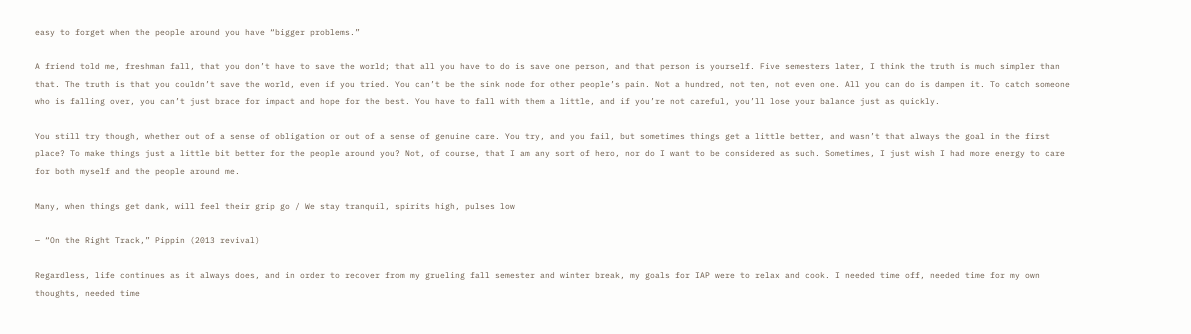easy to forget when the people around you have “bigger problems.”

A friend told me, freshman fall, that you don’t have to save the world; that all you have to do is save one person, and that person is yourself. Five semesters later, I think the truth is much simpler than that. The truth is that you couldn’t save the world, even if you tried. You can’t be the sink node for other people’s pain. Not a hundred, not ten, not even one. All you can do is dampen it. To catch someone who is falling over, you can’t just brace for impact and hope for the best. You have to fall with them a little, and if you’re not careful, you’ll lose your balance just as quickly.

You still try though, whether out of a sense of obligation or out of a sense of genuine care. You try, and you fail, but sometimes things get a little better, and wasn’t that always the goal in the first place? To make things just a little bit better for the people around you? Not, of course, that I am any sort of hero, nor do I want to be considered as such. Sometimes, I just wish I had more energy to care for both myself and the people around me.

Many, when things get dank, will feel their grip go / We stay tranquil, spirits high, pulses low

— “On the Right Track,” Pippin (2013 revival)

Regardless, life continues as it always does, and in order to recover from my grueling fall semester and winter break, my goals for IAP were to relax and cook. I needed time off, needed time for my own thoughts, needed time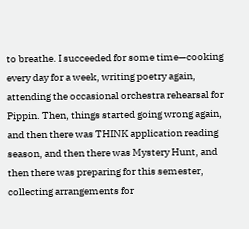to breathe. I succeeded for some time—cooking every day for a week, writing poetry again, attending the occasional orchestra rehearsal for Pippin. Then, things started going wrong again, and then there was THINK application reading season, and then there was Mystery Hunt, and then there was preparing for this semester, collecting arrangements for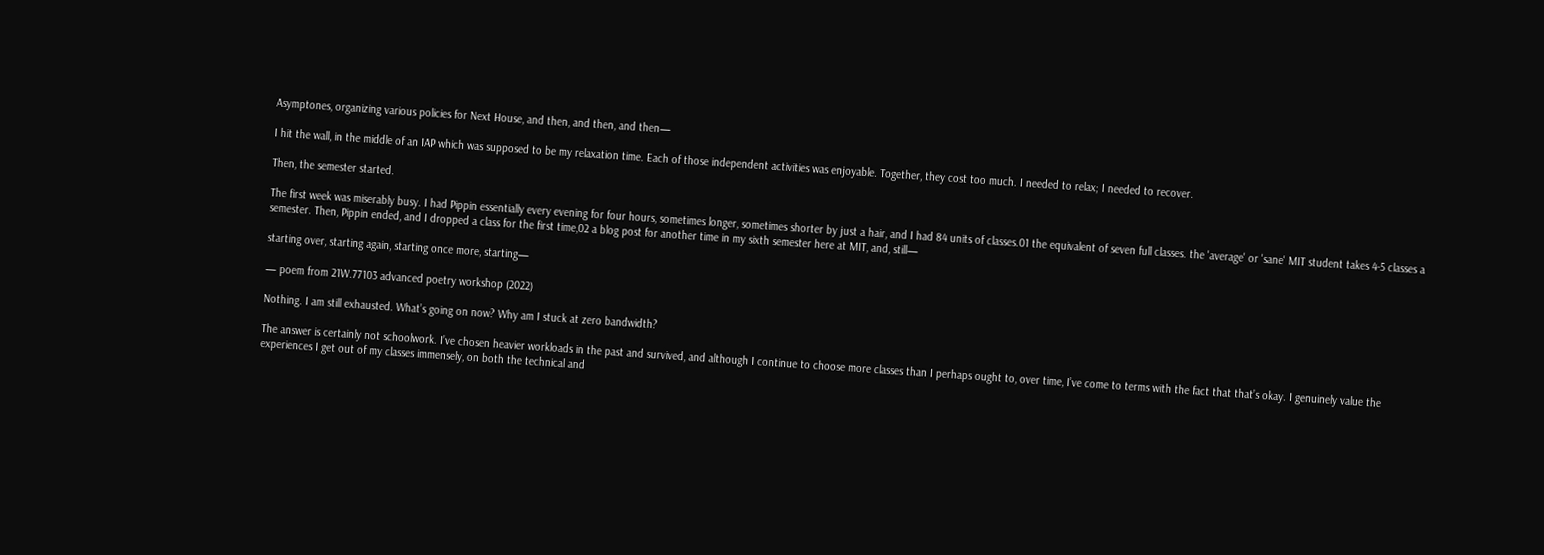Asymptones, organizing various policies for Next House, and then, and then, and then—

I hit the wall, in the middle of an IAP which was supposed to be my relaxation time. Each of those independent activities was enjoyable. Together, they cost too much. I needed to relax; I needed to recover.

Then, the semester started.

The first week was miserably busy. I had Pippin essentially every evening for four hours, sometimes longer, sometimes shorter by just a hair, and I had 84 units of classes.01 the equivalent of seven full classes. the 'average' or 'sane' MIT student takes 4-5 classes a semester. Then, Pippin ended, and I dropped a class for the first time,02 a blog post for another time in my sixth semester here at MIT, and, still—

starting over, starting again, starting once more, starting—

— poem from 21W.77103 advanced poetry workshop (2022)

Nothing. I am still exhausted. What’s going on now? Why am I stuck at zero bandwidth?

The answer is certainly not schoolwork. I’ve chosen heavier workloads in the past and survived, and although I continue to choose more classes than I perhaps ought to, over time, I’ve come to terms with the fact that that’s okay. I genuinely value the experiences I get out of my classes immensely, on both the technical and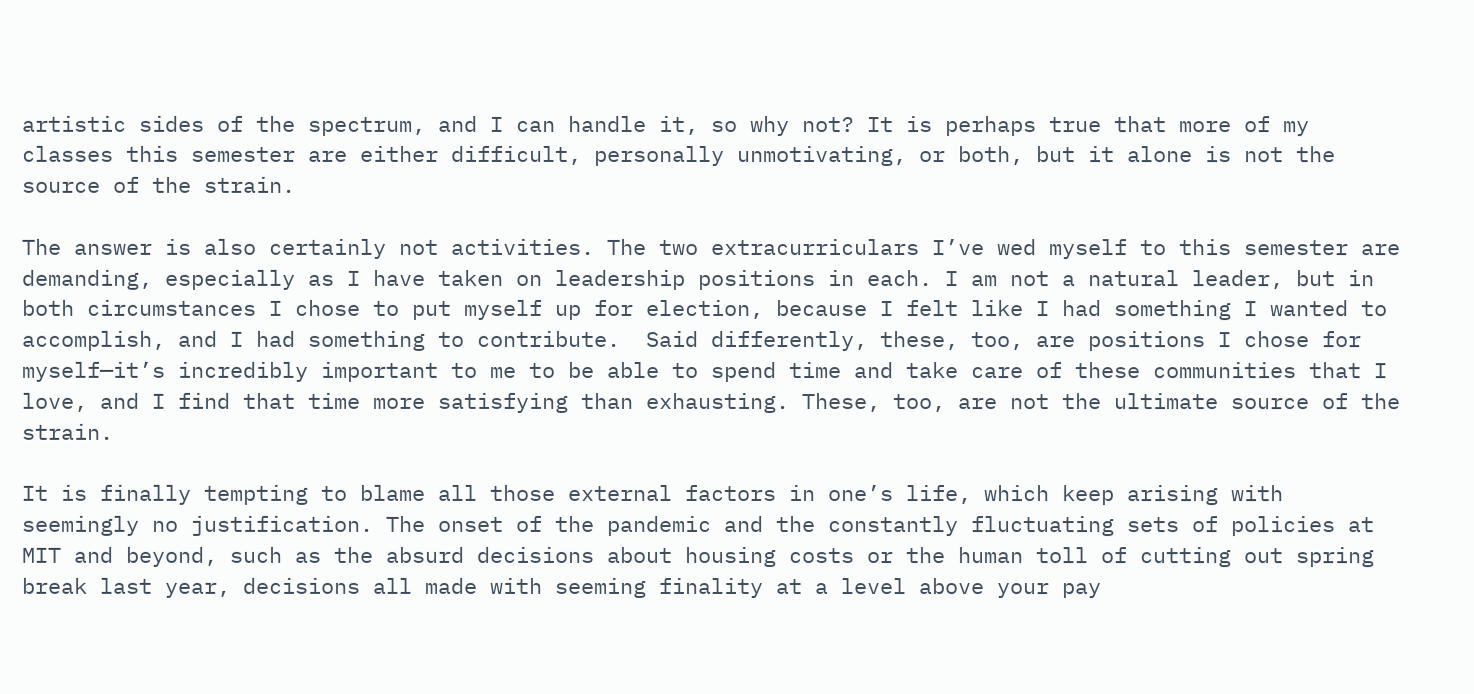artistic sides of the spectrum, and I can handle it, so why not? It is perhaps true that more of my classes this semester are either difficult, personally unmotivating, or both, but it alone is not the source of the strain.

The answer is also certainly not activities. The two extracurriculars I’ve wed myself to this semester are demanding, especially as I have taken on leadership positions in each. I am not a natural leader, but in both circumstances I chose to put myself up for election, because I felt like I had something I wanted to accomplish, and I had something to contribute.  Said differently, these, too, are positions I chose for myself—it’s incredibly important to me to be able to spend time and take care of these communities that I love, and I find that time more satisfying than exhausting. These, too, are not the ultimate source of the strain.

It is finally tempting to blame all those external factors in one’s life, which keep arising with seemingly no justification. The onset of the pandemic and the constantly fluctuating sets of policies at MIT and beyond, such as the absurd decisions about housing costs or the human toll of cutting out spring break last year, decisions all made with seeming finality at a level above your pay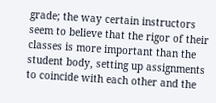grade; the way certain instructors seem to believe that the rigor of their classes is more important than the student body, setting up assignments to coincide with each other and the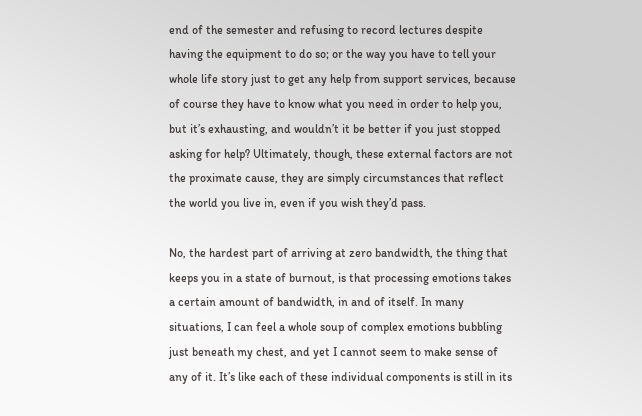end of the semester and refusing to record lectures despite having the equipment to do so; or the way you have to tell your whole life story just to get any help from support services, because of course they have to know what you need in order to help you, but it’s exhausting, and wouldn’t it be better if you just stopped asking for help? Ultimately, though, these external factors are not the proximate cause, they are simply circumstances that reflect the world you live in, even if you wish they’d pass.

No, the hardest part of arriving at zero bandwidth, the thing that keeps you in a state of burnout, is that processing emotions takes a certain amount of bandwidth, in and of itself. In many situations, I can feel a whole soup of complex emotions bubbling just beneath my chest, and yet I cannot seem to make sense of any of it. It’s like each of these individual components is still in its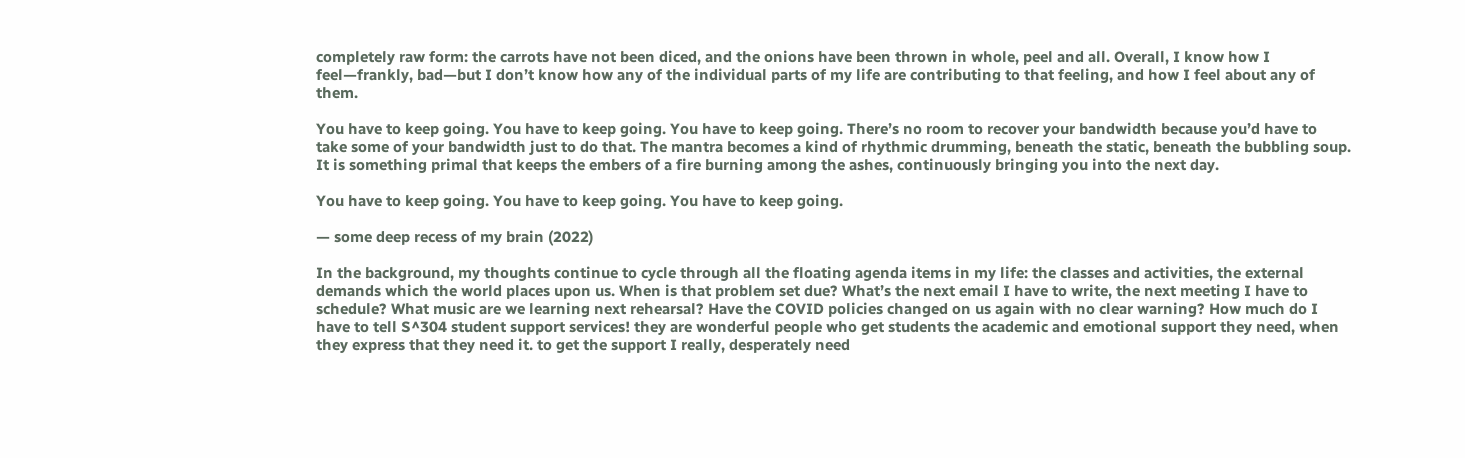completely raw form: the carrots have not been diced, and the onions have been thrown in whole, peel and all. Overall, I know how I feel—frankly, bad—but I don’t know how any of the individual parts of my life are contributing to that feeling, and how I feel about any of them.

You have to keep going. You have to keep going. You have to keep going. There’s no room to recover your bandwidth because you’d have to take some of your bandwidth just to do that. The mantra becomes a kind of rhythmic drumming, beneath the static, beneath the bubbling soup. It is something primal that keeps the embers of a fire burning among the ashes, continuously bringing you into the next day.

You have to keep going. You have to keep going. You have to keep going.

— some deep recess of my brain (2022)

In the background, my thoughts continue to cycle through all the floating agenda items in my life: the classes and activities, the external demands which the world places upon us. When is that problem set due? What’s the next email I have to write, the next meeting I have to schedule? What music are we learning next rehearsal? Have the COVID policies changed on us again with no clear warning? How much do I have to tell S^304 student support services! they are wonderful people who get students the academic and emotional support they need, when they express that they need it. to get the support I really, desperately need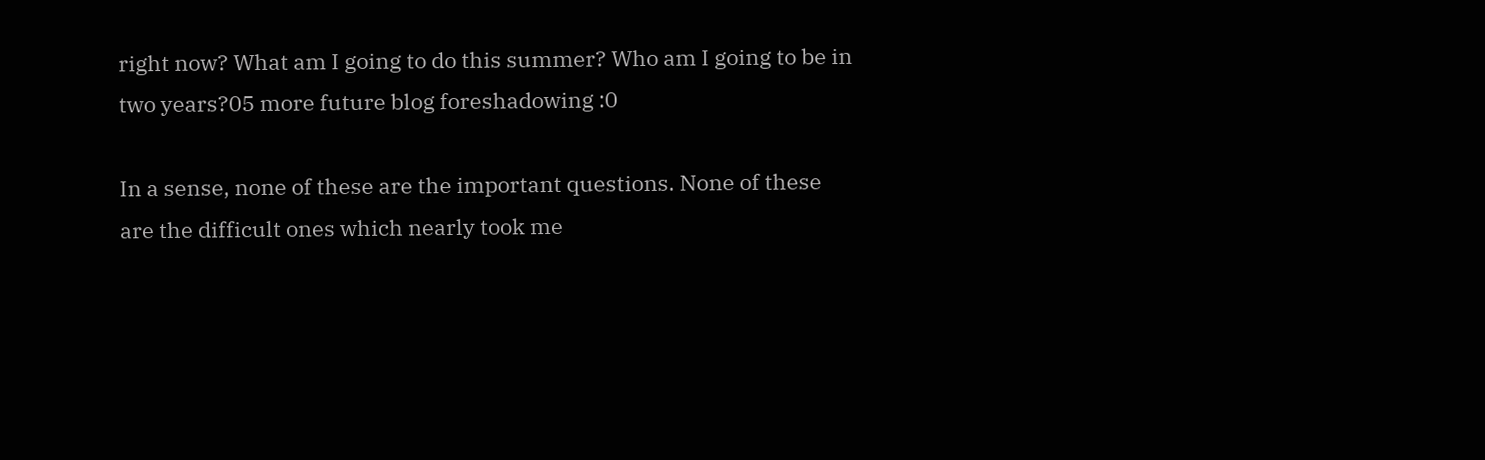right now? What am I going to do this summer? Who am I going to be in two years?05 more future blog foreshadowing :0

In a sense, none of these are the important questions. None of these are the difficult ones which nearly took me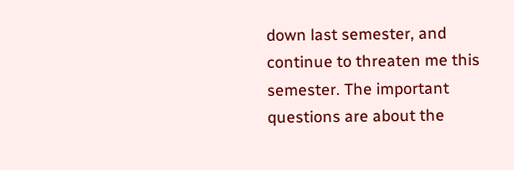down last semester, and continue to threaten me this semester. The important questions are about the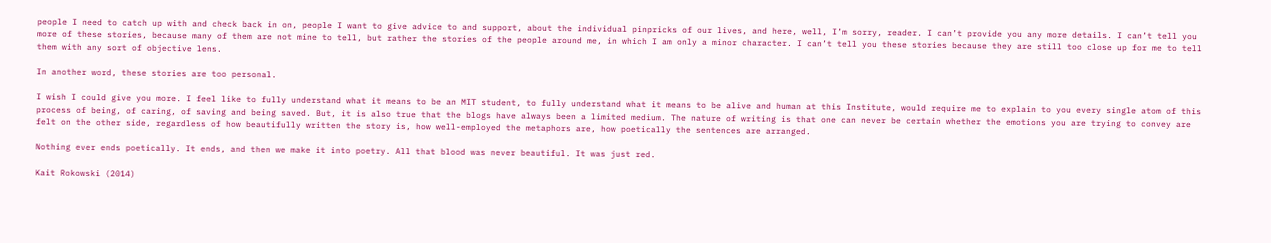people I need to catch up with and check back in on, people I want to give advice to and support, about the individual pinpricks of our lives, and here, well, I’m sorry, reader. I can’t provide you any more details. I can’t tell you more of these stories, because many of them are not mine to tell, but rather the stories of the people around me, in which I am only a minor character. I can’t tell you these stories because they are still too close up for me to tell them with any sort of objective lens.

In another word, these stories are too personal.

I wish I could give you more. I feel like to fully understand what it means to be an MIT student, to fully understand what it means to be alive and human at this Institute, would require me to explain to you every single atom of this process of being, of caring, of saving and being saved. But, it is also true that the blogs have always been a limited medium. The nature of writing is that one can never be certain whether the emotions you are trying to convey are felt on the other side, regardless of how beautifully written the story is, how well-employed the metaphors are, how poetically the sentences are arranged.

Nothing ever ends poetically. It ends, and then we make it into poetry. All that blood was never beautiful. It was just red.

Kait Rokowski (2014)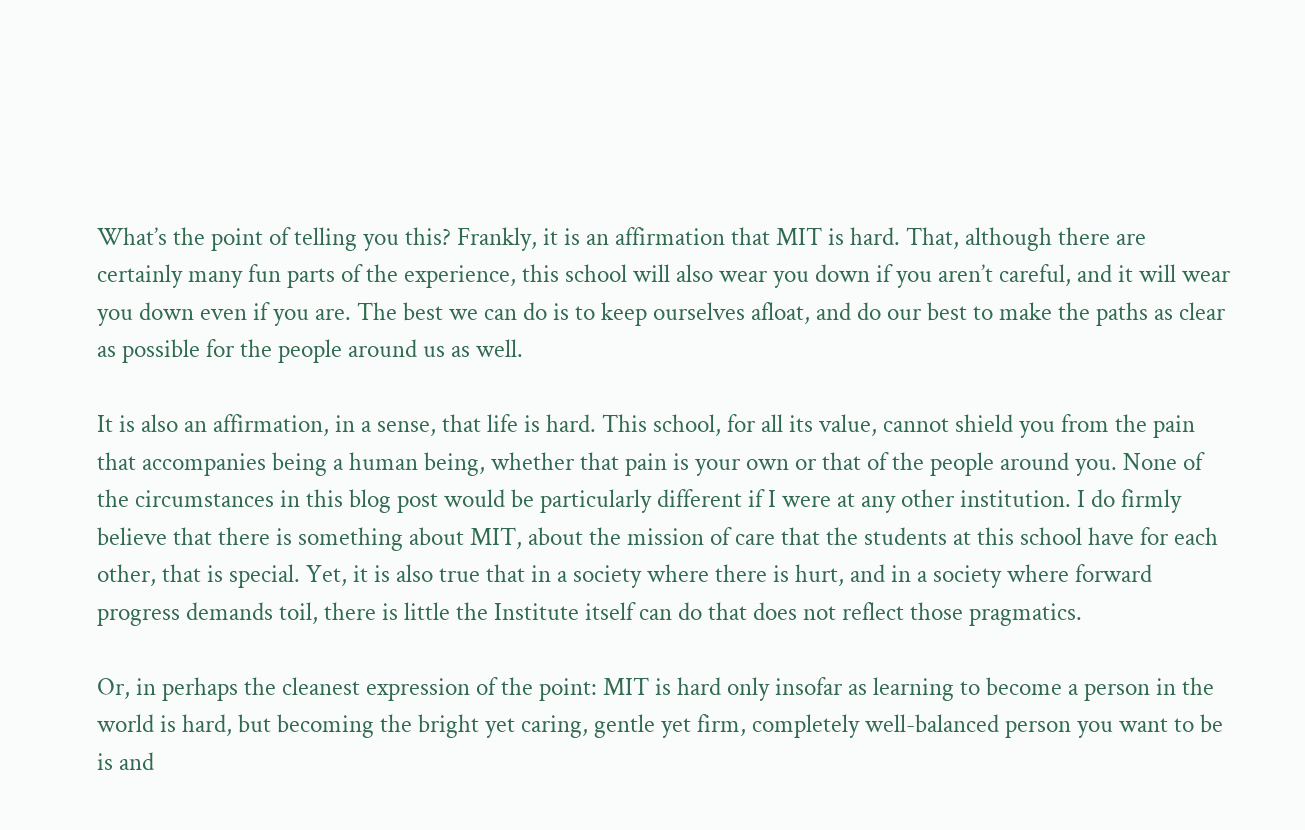What’s the point of telling you this? Frankly, it is an affirmation that MIT is hard. That, although there are certainly many fun parts of the experience, this school will also wear you down if you aren’t careful, and it will wear you down even if you are. The best we can do is to keep ourselves afloat, and do our best to make the paths as clear as possible for the people around us as well.

It is also an affirmation, in a sense, that life is hard. This school, for all its value, cannot shield you from the pain that accompanies being a human being, whether that pain is your own or that of the people around you. None of the circumstances in this blog post would be particularly different if I were at any other institution. I do firmly believe that there is something about MIT, about the mission of care that the students at this school have for each other, that is special. Yet, it is also true that in a society where there is hurt, and in a society where forward progress demands toil, there is little the Institute itself can do that does not reflect those pragmatics.

Or, in perhaps the cleanest expression of the point: MIT is hard only insofar as learning to become a person in the world is hard, but becoming the bright yet caring, gentle yet firm, completely well-balanced person you want to be is and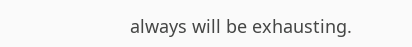always will be exhausting.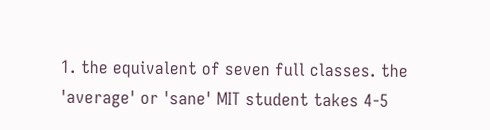1. the equivalent of seven full classes. the 'average' or 'sane' MIT student takes 4-5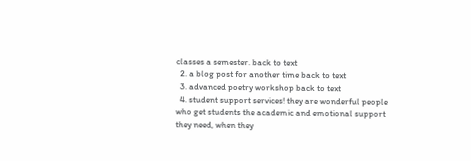classes a semester. back to text
  2. a blog post for another time back to text
  3. advanced poetry workshop back to text
  4. student support services! they are wonderful people who get students the academic and emotional support they need, when they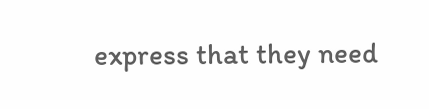express that they need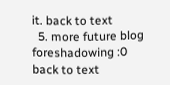it. back to text
  5. more future blog foreshadowing :0 back to text